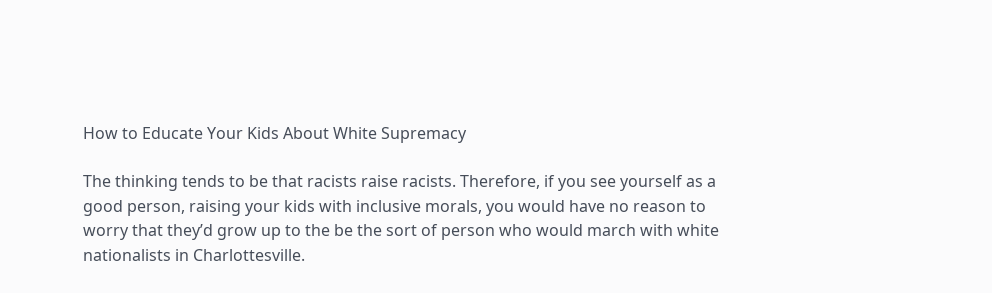How to Educate Your Kids About White Supremacy

The thinking tends to be that racists raise racists. Therefore, if you see yourself as a good person, raising your kids with inclusive morals, you would have no reason to worry that they’d grow up to the be the sort of person who would march with white nationalists in Charlottesville.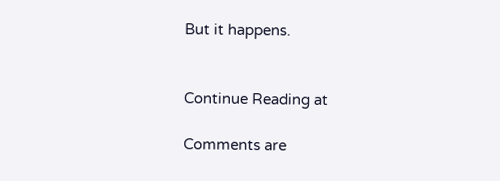But it happens.


Continue Reading at

Comments are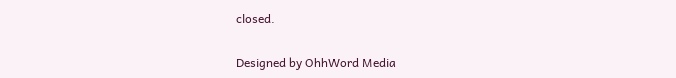closed.

Designed by OhhWord Media